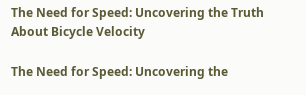The Need for Speed: Uncovering the Truth About Bicycle Velocity

The Need for Speed: Uncovering the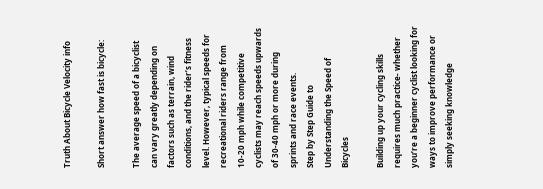Truth About Bicycle Velocity info

Short answer how fast is bicycle:

The average speed of a bicyclist can vary greatly depending on factors such as terrain, wind conditions, and the rider’s fitness level. However, typical speeds for recreational riders range from 10-20 mph while competitive cyclists may reach speeds upwards of 30-40 mph or more during sprints and race events.
Step by Step Guide to Understanding the Speed of Bicycles

Building up your cycling skills requires much practice- whether you’re a beginner cyclist looking for ways to improve performance or simply seeking knowledge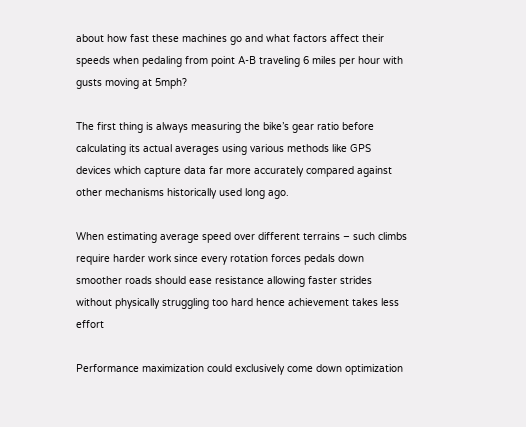about how fast these machines go and what factors affect their speeds when pedaling from point A-B traveling 6 miles per hour with gusts moving at 5mph?

The first thing is always measuring the bike’s gear ratio before calculating its actual averages using various methods like GPS devices which capture data far more accurately compared against other mechanisms historically used long ago.

When estimating average speed over different terrains – such climbs require harder work since every rotation forces pedals down smoother roads should ease resistance allowing faster strides without physically struggling too hard hence achievement takes less effort

Performance maximization could exclusively come down optimization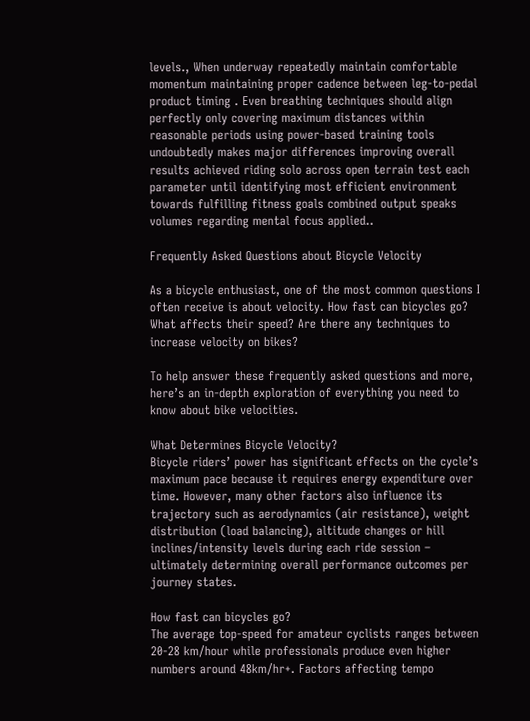levels., When underway repeatedly maintain comfortable momentum maintaining proper cadence between leg-to-pedal product timing . Even breathing techniques should align perfectly only covering maximum distances within reasonable periods using power-based training tools undoubtedly makes major differences improving overall results achieved riding solo across open terrain test each parameter until identifying most efficient environment towards fulfilling fitness goals combined output speaks volumes regarding mental focus applied..

Frequently Asked Questions about Bicycle Velocity

As a bicycle enthusiast, one of the most common questions I often receive is about velocity. How fast can bicycles go? What affects their speed? Are there any techniques to increase velocity on bikes?

To help answer these frequently asked questions and more, here’s an in-depth exploration of everything you need to know about bike velocities.

What Determines Bicycle Velocity?
Bicycle riders’ power has significant effects on the cycle’s maximum pace because it requires energy expenditure over time. However, many other factors also influence its trajectory such as aerodynamics (air resistance), weight distribution (load balancing), altitude changes or hill inclines/intensity levels during each ride session – ultimately determining overall performance outcomes per journey states.

How fast can bicycles go?
The average top-speed for amateur cyclists ranges between 20-28 km/hour while professionals produce even higher numbers around 48km/hr+. Factors affecting tempo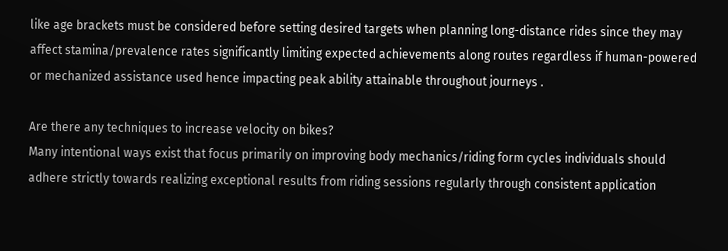like age brackets must be considered before setting desired targets when planning long-distance rides since they may affect stamina/prevalence rates significantly limiting expected achievements along routes regardless if human-powered or mechanized assistance used hence impacting peak ability attainable throughout journeys .

Are there any techniques to increase velocity on bikes?
Many intentional ways exist that focus primarily on improving body mechanics/riding form cycles individuals should adhere strictly towards realizing exceptional results from riding sessions regularly through consistent application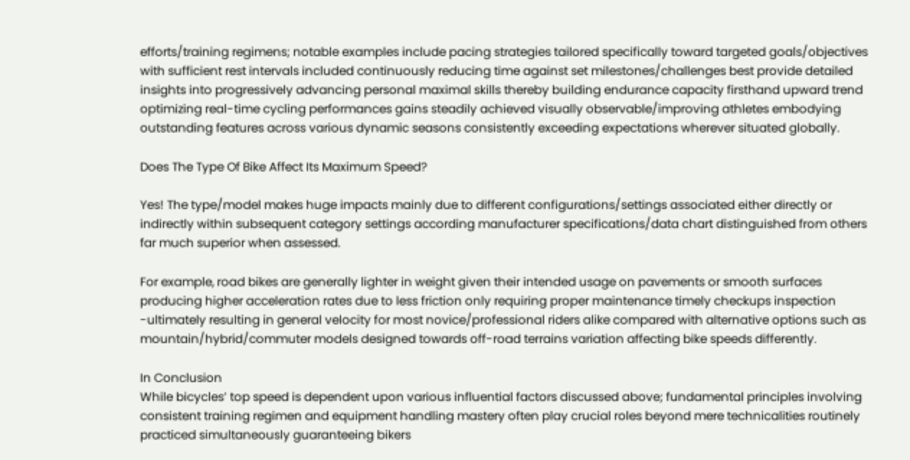efforts/training regimens; notable examples include pacing strategies tailored specifically toward targeted goals/objectives with sufficient rest intervals included continuously reducing time against set milestones/challenges best provide detailed insights into progressively advancing personal maximal skills thereby building endurance capacity firsthand upward trend optimizing real-time cycling performances gains steadily achieved visually observable/improving athletes embodying outstanding features across various dynamic seasons consistently exceeding expectations wherever situated globally.

Does The Type Of Bike Affect Its Maximum Speed?

Yes! The type/model makes huge impacts mainly due to different configurations/settings associated either directly or indirectly within subsequent category settings according manufacturer specifications/data chart distinguished from others far much superior when assessed.

For example, road bikes are generally lighter in weight given their intended usage on pavements or smooth surfaces producing higher acceleration rates due to less friction only requiring proper maintenance timely checkups inspection -ultimately resulting in general velocity for most novice/professional riders alike compared with alternative options such as mountain/hybrid/commuter models designed towards off-road terrains variation affecting bike speeds differently.

In Conclusion
While bicycles’ top speed is dependent upon various influential factors discussed above; fundamental principles involving consistent training regimen and equipment handling mastery often play crucial roles beyond mere technicalities routinely practiced simultaneously guaranteeing bikers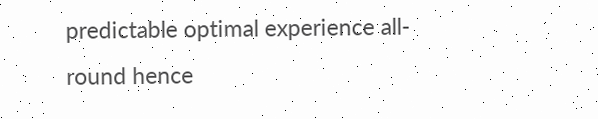predictable optimal experience all-round hence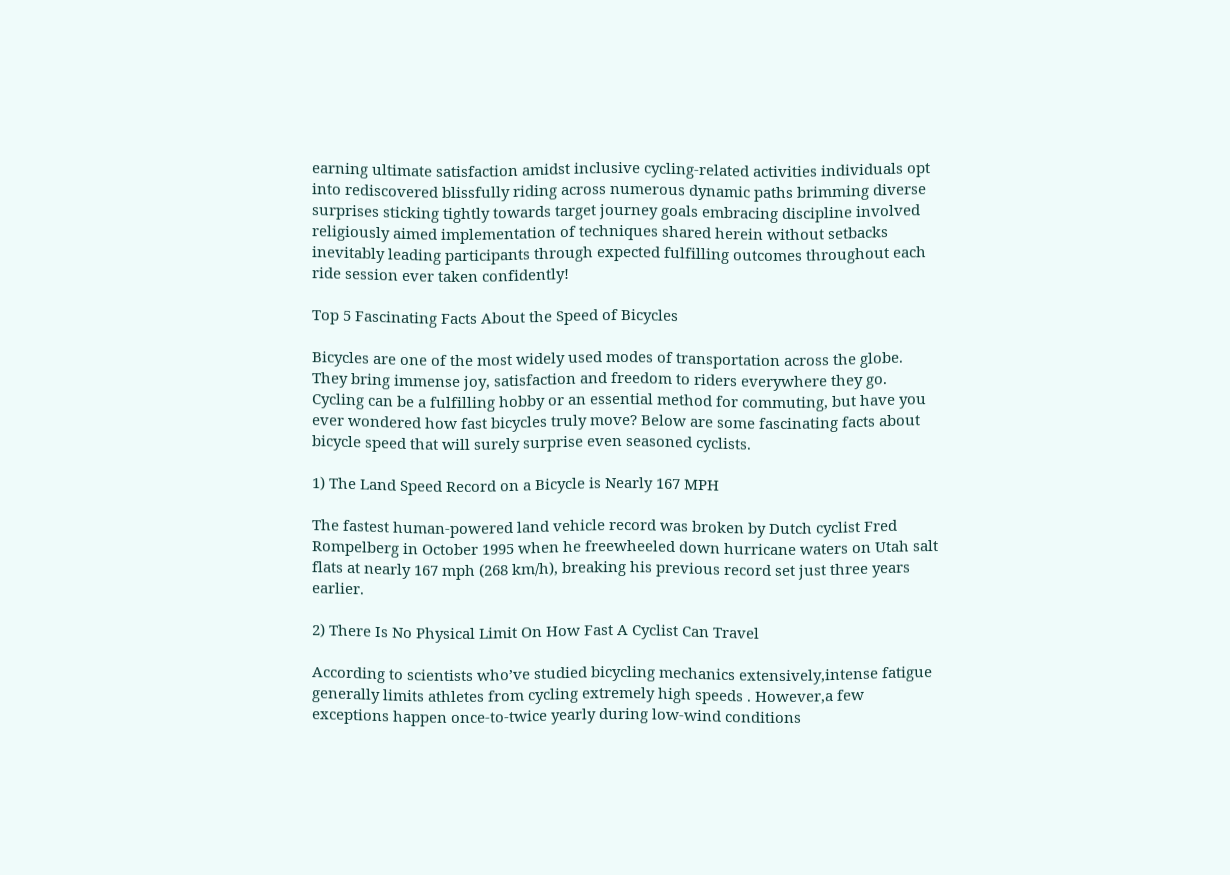earning ultimate satisfaction amidst inclusive cycling-related activities individuals opt into rediscovered blissfully riding across numerous dynamic paths brimming diverse surprises sticking tightly towards target journey goals embracing discipline involved religiously aimed implementation of techniques shared herein without setbacks inevitably leading participants through expected fulfilling outcomes throughout each ride session ever taken confidently!

Top 5 Fascinating Facts About the Speed of Bicycles

Bicycles are one of the most widely used modes of transportation across the globe. They bring immense joy, satisfaction and freedom to riders everywhere they go. Cycling can be a fulfilling hobby or an essential method for commuting, but have you ever wondered how fast bicycles truly move? Below are some fascinating facts about bicycle speed that will surely surprise even seasoned cyclists.

1) The Land Speed Record on a Bicycle is Nearly 167 MPH

The fastest human-powered land vehicle record was broken by Dutch cyclist Fred Rompelberg in October 1995 when he freewheeled down hurricane waters on Utah salt flats at nearly 167 mph (268 km/h), breaking his previous record set just three years earlier.

2) There Is No Physical Limit On How Fast A Cyclist Can Travel

According to scientists who’ve studied bicycling mechanics extensively,intense fatigue generally limits athletes from cycling extremely high speeds . However,a few exceptions happen once-to-twice yearly during low-wind conditions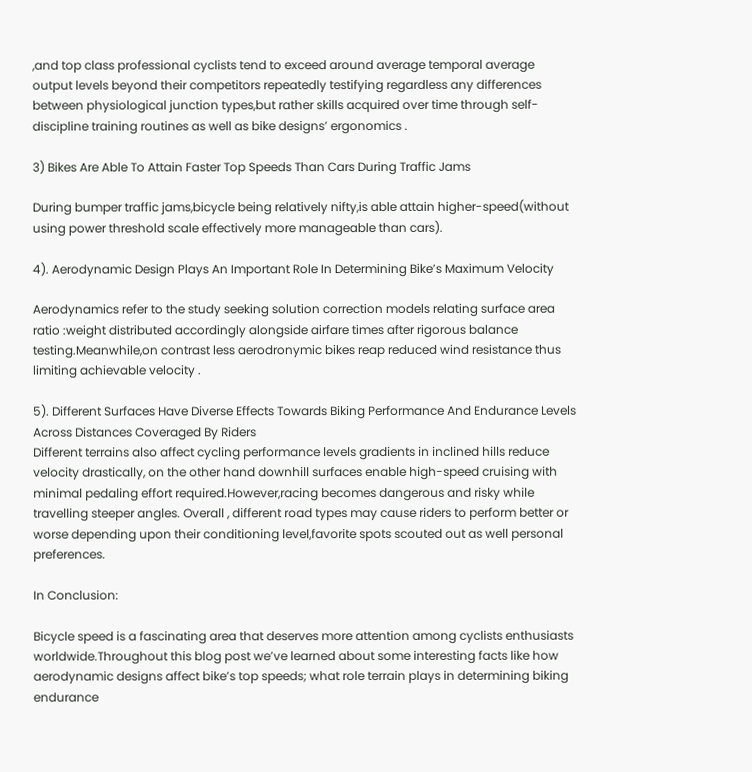,and top class professional cyclists tend to exceed around average temporal average output levels beyond their competitors repeatedly testifying regardless any differences between physiological junction types,but rather skills acquired over time through self-discipline training routines as well as bike designs’ ergonomics .

3) Bikes Are Able To Attain Faster Top Speeds Than Cars During Traffic Jams

During bumper traffic jams,bicycle being relatively nifty,is able attain higher-speed(without using power threshold scale effectively more manageable than cars).

4). Aerodynamic Design Plays An Important Role In Determining Bike’s Maximum Velocity

Aerodynamics refer to the study seeking solution correction models relating surface area ratio :weight distributed accordingly alongside airfare times after rigorous balance testing.Meanwhile,on contrast less aerodronymic bikes reap reduced wind resistance thus limiting achievable velocity .

5). Different Surfaces Have Diverse Effects Towards Biking Performance And Endurance Levels Across Distances Coveraged By Riders
Different terrains also affect cycling performance levels gradients in inclined hills reduce velocity drastically, on the other hand downhill surfaces enable high-speed cruising with minimal pedaling effort required.However,racing becomes dangerous and risky while travelling steeper angles. Overall , different road types may cause riders to perform better or worse depending upon their conditioning level,favorite spots scouted out as well personal preferences.

In Conclusion:

Bicycle speed is a fascinating area that deserves more attention among cyclists enthusiasts worldwide.Throughout this blog post we’ve learned about some interesting facts like how aerodynamic designs affect bike’s top speeds; what role terrain plays in determining biking endurance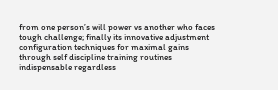from one person’s will power vs another who faces tough challenge; finally its innovative adjustment configuration techniques for maximal gains through self discipline training routines indispensable regardless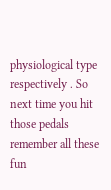physiological type respectively . So next time you hit those pedals remember all these fun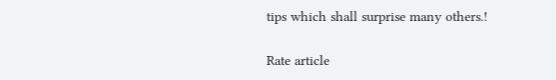tips which shall surprise many others.!

Rate article